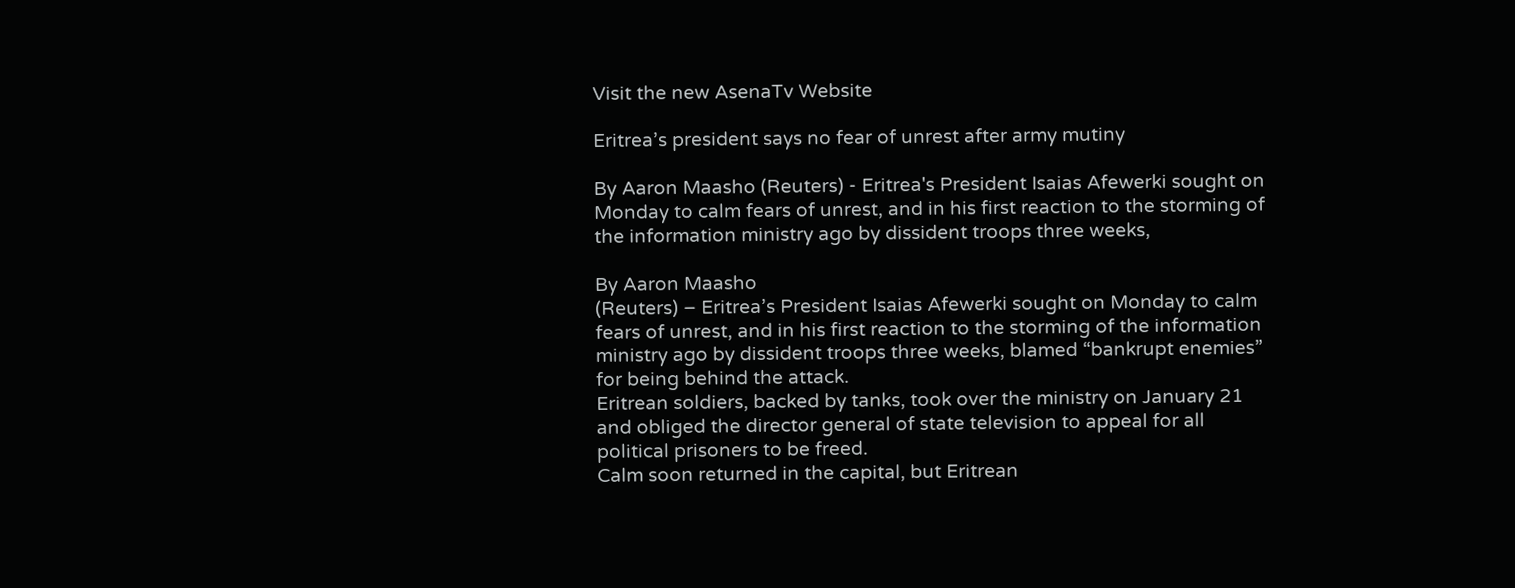Visit the new AsenaTv Website

Eritrea’s president says no fear of unrest after army mutiny

By Aaron Maasho (Reuters) - Eritrea's President Isaias Afewerki sought on Monday to calm fears of unrest, and in his first reaction to the storming of the information ministry ago by dissident troops three weeks,

By Aaron Maasho
(Reuters) – Eritrea’s President Isaias Afewerki sought on Monday to calm fears of unrest, and in his first reaction to the storming of the information ministry ago by dissident troops three weeks, blamed “bankrupt enemies” for being behind the attack.
Eritrean soldiers, backed by tanks, took over the ministry on January 21 and obliged the director general of state television to appeal for all political prisoners to be freed.
Calm soon returned in the capital, but Eritrean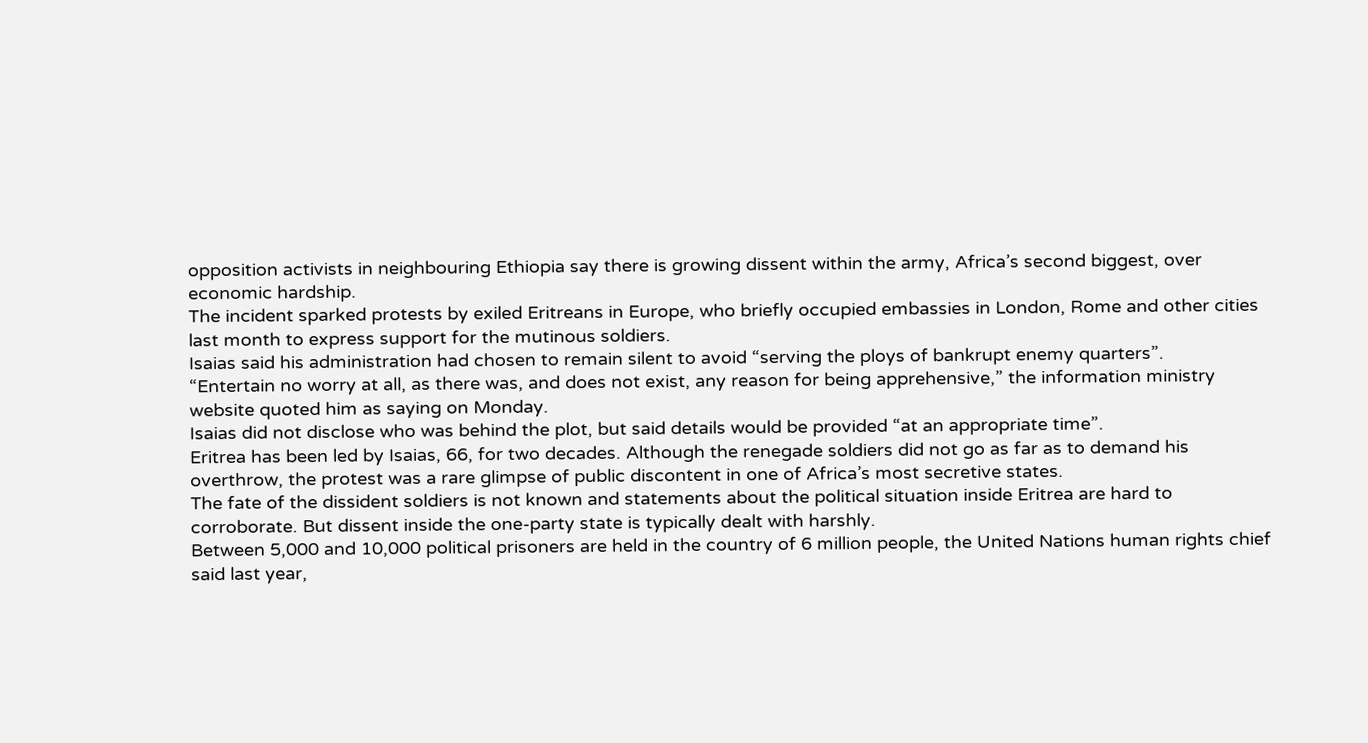opposition activists in neighbouring Ethiopia say there is growing dissent within the army, Africa’s second biggest, over economic hardship.
The incident sparked protests by exiled Eritreans in Europe, who briefly occupied embassies in London, Rome and other cities last month to express support for the mutinous soldiers.
Isaias said his administration had chosen to remain silent to avoid “serving the ploys of bankrupt enemy quarters”.
“Entertain no worry at all, as there was, and does not exist, any reason for being apprehensive,” the information ministry website quoted him as saying on Monday.
Isaias did not disclose who was behind the plot, but said details would be provided “at an appropriate time”.
Eritrea has been led by Isaias, 66, for two decades. Although the renegade soldiers did not go as far as to demand his overthrow, the protest was a rare glimpse of public discontent in one of Africa’s most secretive states.
The fate of the dissident soldiers is not known and statements about the political situation inside Eritrea are hard to corroborate. But dissent inside the one-party state is typically dealt with harshly.
Between 5,000 and 10,000 political prisoners are held in the country of 6 million people, the United Nations human rights chief said last year,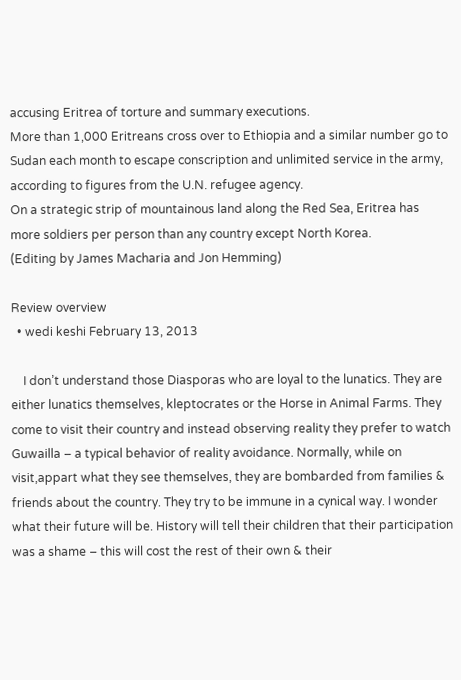accusing Eritrea of torture and summary executions.
More than 1,000 Eritreans cross over to Ethiopia and a similar number go to Sudan each month to escape conscription and unlimited service in the army, according to figures from the U.N. refugee agency.
On a strategic strip of mountainous land along the Red Sea, Eritrea has more soldiers per person than any country except North Korea.
(Editing by James Macharia and Jon Hemming)

Review overview
  • wedi keshi February 13, 2013

    I don’t understand those Diasporas who are loyal to the lunatics. They are either lunatics themselves, kleptocrates or the Horse in Animal Farms. They come to visit their country and instead observing reality they prefer to watch Guwailla – a typical behavior of reality avoidance. Normally, while on visit,appart what they see themselves, they are bombarded from families & friends about the country. They try to be immune in a cynical way. I wonder what their future will be. History will tell their children that their participation was a shame – this will cost the rest of their own & their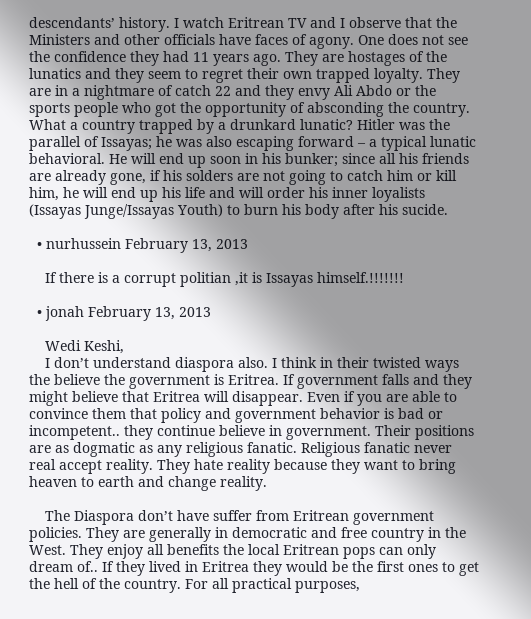descendants’ history. I watch Eritrean TV and I observe that the Ministers and other officials have faces of agony. One does not see the confidence they had 11 years ago. They are hostages of the lunatics and they seem to regret their own trapped loyalty. They are in a nightmare of catch 22 and they envy Ali Abdo or the sports people who got the opportunity of absconding the country. What a country trapped by a drunkard lunatic? Hitler was the parallel of Issayas; he was also escaping forward – a typical lunatic behavioral. He will end up soon in his bunker; since all his friends are already gone, if his solders are not going to catch him or kill him, he will end up his life and will order his inner loyalists (Issayas Junge/Issayas Youth) to burn his body after his sucide.

  • nurhussein February 13, 2013

    If there is a corrupt politian ,it is Issayas himself.!!!!!!!

  • jonah February 13, 2013

    Wedi Keshi,
    I don’t understand diaspora also. I think in their twisted ways the believe the government is Eritrea. If government falls and they might believe that Eritrea will disappear. Even if you are able to convince them that policy and government behavior is bad or incompetent.. they continue believe in government. Their positions are as dogmatic as any religious fanatic. Religious fanatic never real accept reality. They hate reality because they want to bring heaven to earth and change reality.

    The Diaspora don’t have suffer from Eritrean government policies. They are generally in democratic and free country in the West. They enjoy all benefits the local Eritrean pops can only dream of.. If they lived in Eritrea they would be the first ones to get the hell of the country. For all practical purposes,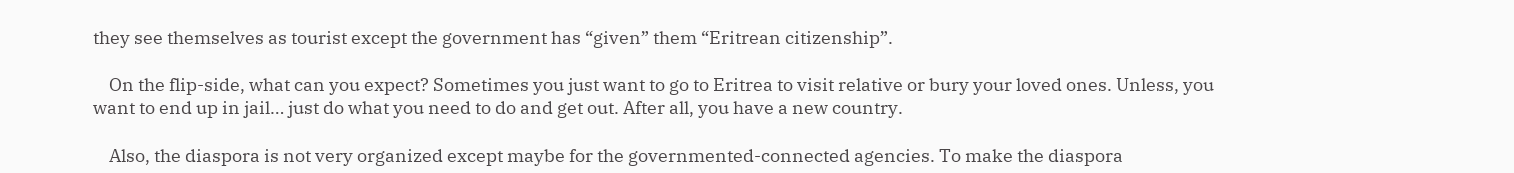they see themselves as tourist except the government has “given” them “Eritrean citizenship”.

    On the flip-side, what can you expect? Sometimes you just want to go to Eritrea to visit relative or bury your loved ones. Unless, you want to end up in jail… just do what you need to do and get out. After all, you have a new country.

    Also, the diaspora is not very organized except maybe for the governmented-connected agencies. To make the diaspora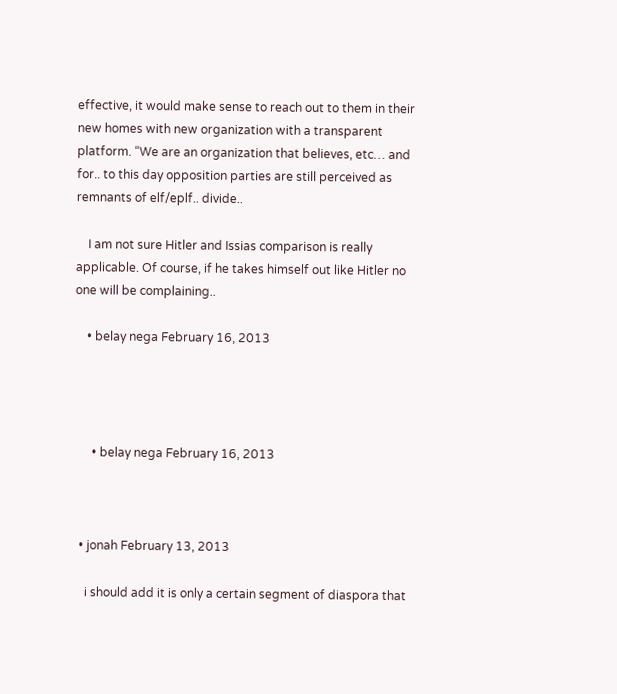effective, it would make sense to reach out to them in their new homes with new organization with a transparent platform. “We are an organization that believes, etc… and for.. to this day opposition parties are still perceived as remnants of elf/eplf.. divide..

    I am not sure Hitler and Issias comparison is really applicable. Of course, if he takes himself out like Hitler no one will be complaining..

    • belay nega February 16, 2013




      • belay nega February 16, 2013



  • jonah February 13, 2013

    i should add it is only a certain segment of diaspora that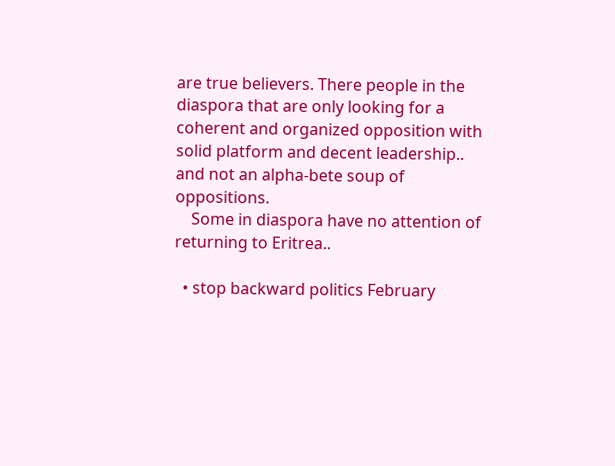are true believers. There people in the diaspora that are only looking for a coherent and organized opposition with solid platform and decent leadership.. and not an alpha-bete soup of oppositions.
    Some in diaspora have no attention of returning to Eritrea..

  • stop backward politics February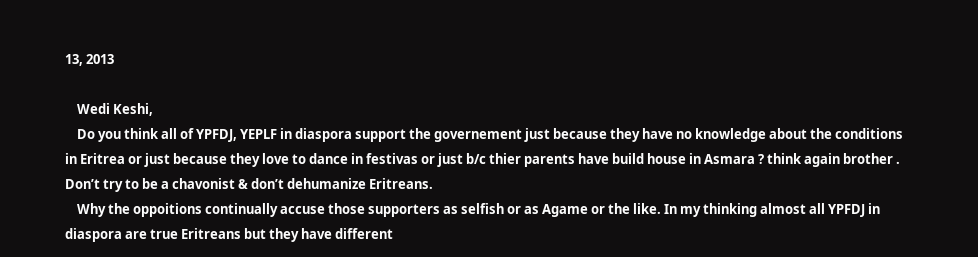13, 2013

    Wedi Keshi,
    Do you think all of YPFDJ, YEPLF in diaspora support the governement just because they have no knowledge about the conditions in Eritrea or just because they love to dance in festivas or just b/c thier parents have build house in Asmara ? think again brother . Don’t try to be a chavonist & don’t dehumanize Eritreans.
    Why the oppoitions continually accuse those supporters as selfish or as Agame or the like. In my thinking almost all YPFDJ in diaspora are true Eritreans but they have different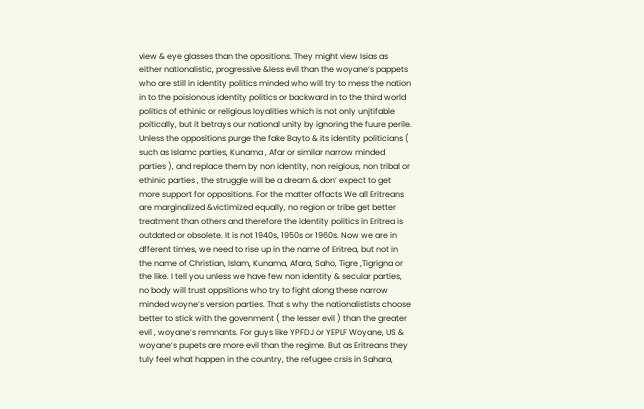view & eye glasses than the opositions. They might view Isias as either nationalistic, progressive &less evil than the woyane’s pappets who are still in identity politics minded who will try to mess the nation in to the poisionous identity politics or backward in to the third world politics of ethinic or religious loyalities which is not only unjtifable poitically, but it betrays our national unity by ignoring the fuure perile. Unless the oppositions purge the fake Bayto & its identity politicians ( such as Islamc parties, Kunama , Afar or similar narrow minded parties ), and replace them by non identity, non reigious, non tribal or ethinic parties , the struggle will be a dream & don’ expect to get more support for oppositions. For the matter offacts We all Eritreans are marginalized &victimized equally, no region or tribe get better treatment than others and therefore the identity politics in Eritrea is outdated or obsolete. It is not 1940s, 1950s or 1960s. Now we are in dfferent times, we need to rise up in the name of Eritrea, but not in the name of Christian, Islam, Kunama, Afara, Saho, Tigre ,Tigrigna or the like. I tell you unless we have few non identity & secular parties, no body will trust oppsitions who try to fight along these narrow minded woyne’s version parties. That s why the nationalistists choose better to stick with the govenment ( the lesser evil ) than the greater evil , woyane’s remnants. For guys like YPFDJ or YEPLF Woyane, US & woyane’s pupets are more evil than the regime. But as Eritreans they tuly feel what happen in the country, the refugee crsis in Sahara,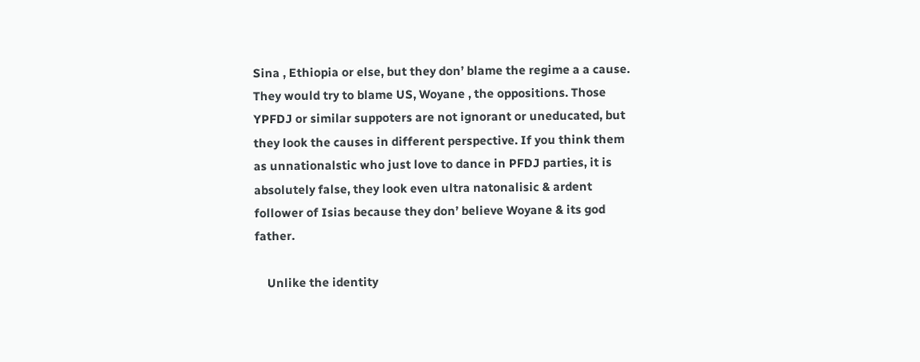Sina , Ethiopia or else, but they don’ blame the regime a a cause. They would try to blame US, Woyane , the oppositions. Those YPFDJ or similar suppoters are not ignorant or uneducated, but they look the causes in different perspective. If you think them as unnationalstic who just love to dance in PFDJ parties, it is absolutely false, they look even ultra natonalisic & ardent follower of Isias because they don’ believe Woyane & its god father.

    Unlike the identity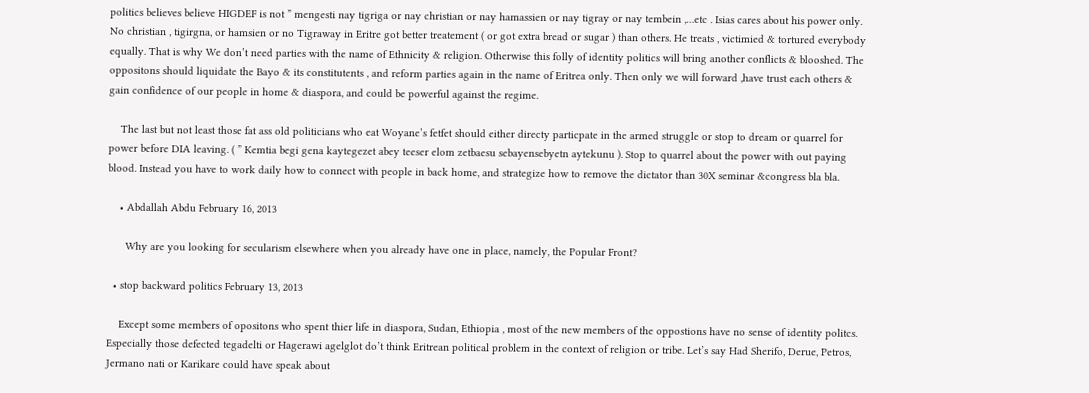politics believes believe HIGDEF is not ” mengesti nay tigriga or nay christian or nay hamassien or nay tigray or nay tembein ,…etc . Isias cares about his power only. No christian , tigirgna, or hamsien or no Tigraway in Eritre got better treatement ( or got extra bread or sugar ) than others. He treats , victimied & tortured everybody equally. That is why We don’t need parties with the name of Ethnicity & religion. Otherwise this folly of identity politics will bring another conflicts & blooshed. The oppositons should liquidate the Bayo & its constitutents , and reform parties again in the name of Eritrea only. Then only we will forward ,have trust each others & gain confidence of our people in home & diaspora, and could be powerful against the regime.

    The last but not least those fat ass old politicians who eat Woyane’s fetfet should either directy particpate in the armed struggle or stop to dream or quarrel for power before DIA leaving. ( ” Kemtia begi gena kaytegezet abey teeser elom zetbaesu sebayensebyetn aytekunu ). Stop to quarrel about the power with out paying blood. Instead you have to work daily how to connect with people in back home, and strategize how to remove the dictator than 30X seminar &congress bla bla.

    • Abdallah Abdu February 16, 2013

      Why are you looking for secularism elsewhere when you already have one in place, namely, the Popular Front?

  • stop backward politics February 13, 2013

    Except some members of opositons who spent thier life in diaspora, Sudan, Ethiopia , most of the new members of the oppostions have no sense of identity politcs. Especially those defected tegadelti or Hagerawi agelglot do’t think Eritrean political problem in the context of religion or tribe. Let’s say Had Sherifo, Derue, Petros, Jermano nati or Karikare could have speak about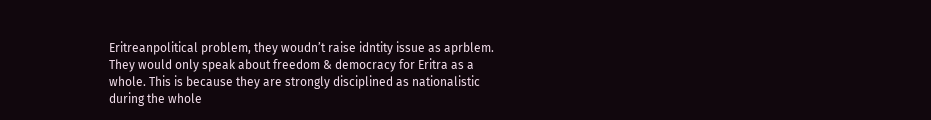Eritreanpolitical problem, they woudn’t raise idntity issue as aprblem. They would only speak about freedom & democracy for Eritra as a whole. This is because they are strongly disciplined as nationalistic during the whole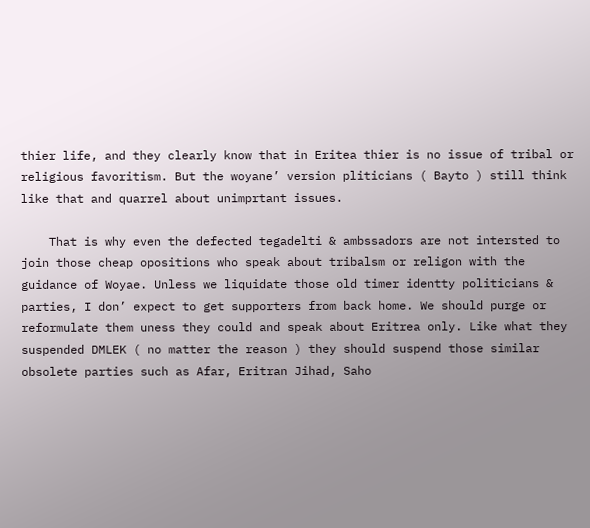thier life, and they clearly know that in Eritea thier is no issue of tribal or religious favoritism. But the woyane’ version pliticians ( Bayto ) still think like that and quarrel about unimprtant issues.

    That is why even the defected tegadelti & ambssadors are not intersted to join those cheap opositions who speak about tribalsm or religon with the guidance of Woyae. Unless we liquidate those old timer identty politicians & parties, I don’ expect to get supporters from back home. We should purge or reformulate them uness they could and speak about Eritrea only. Like what they suspended DMLEK ( no matter the reason ) they should suspend those similar obsolete parties such as Afar, Eritran Jihad, Saho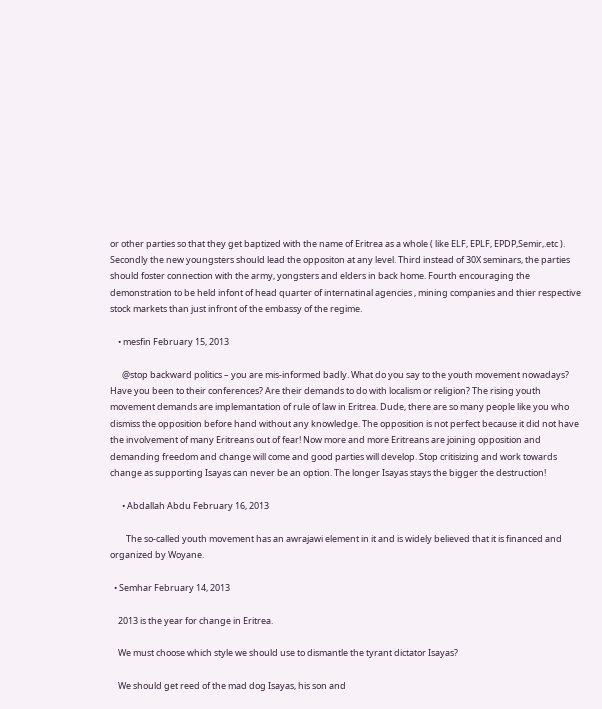or other parties so that they get baptized with the name of Eritrea as a whole ( like ELF, EPLF, EPDP,Semir,.etc ). Secondly the new youngsters should lead the oppositon at any level. Third instead of 30X seminars, the parties should foster connection with the army, yongsters and elders in back home. Fourth encouraging the demonstration to be held infont of head quarter of internatinal agencies , mining companies and thier respective stock markets than just infront of the embassy of the regime.

    • mesfin February 15, 2013

      @stop backward politics – you are mis-informed badly. What do you say to the youth movement nowadays? Have you been to their conferences? Are their demands to do with localism or religion? The rising youth movement demands are implemantation of rule of law in Eritrea. Dude, there are so many people like you who dismiss the opposition before hand without any knowledge. The opposition is not perfect because it did not have the involvement of many Eritreans out of fear! Now more and more Eritreans are joining opposition and demanding freedom and change will come and good parties will develop. Stop critisizing and work towards change as supporting Isayas can never be an option. The longer Isayas stays the bigger the destruction!

      • Abdallah Abdu February 16, 2013

        The so-called youth movement has an awrajawi element in it and is widely believed that it is financed and organized by Woyane.

  • Semhar February 14, 2013

    2013 is the year for change in Eritrea.

    We must choose which style we should use to dismantle the tyrant dictator Isayas?

    We should get reed of the mad dog Isayas, his son and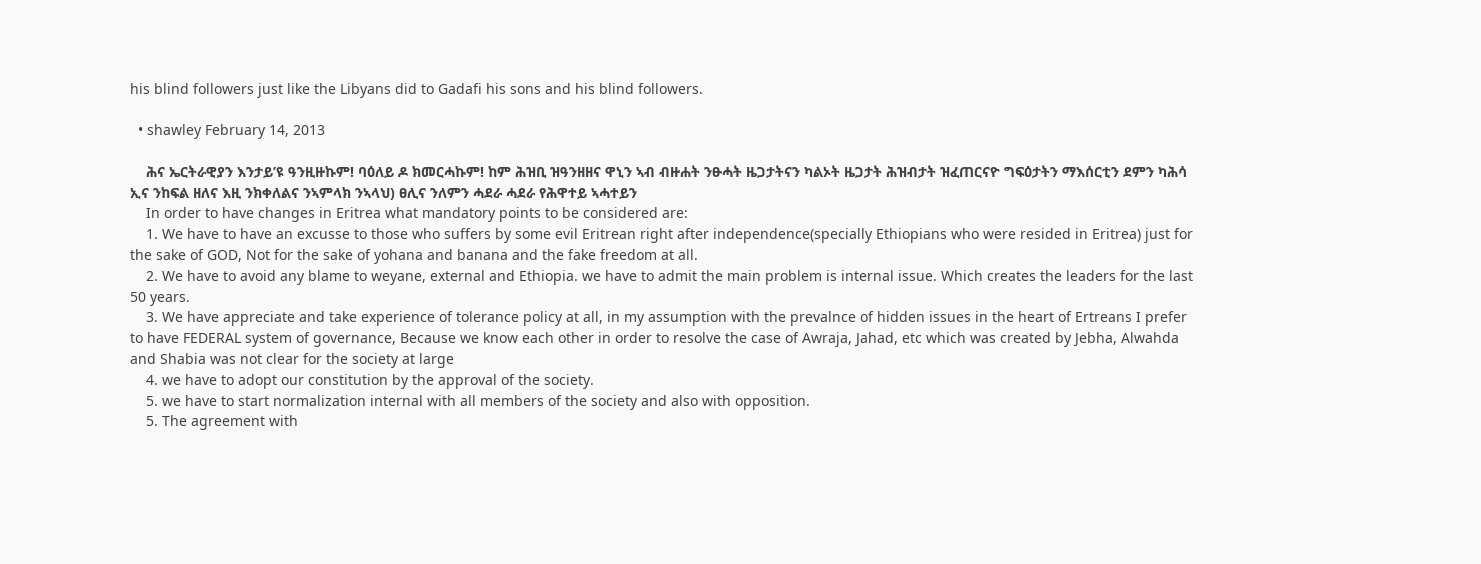his blind followers just like the Libyans did to Gadafi his sons and his blind followers.

  • shawley February 14, 2013

    ሕና ኤርትራዊያን እንታይ’ዩ ዓንዚዙኩም! ባዕለይ ዶ ክመርሓኩም! ከም ሕዝቢ ዝዓንዘዘና ዋኒን ኣብ ብዙሐት ንፁሓት ዜጋታትናን ካልኦት ዜጋታት ሕዝብታት ዝፈጠርናዮ ግፍዕታትን ማእሰርቲን ደምን ካሕሳ ኢና ንከፍል ዘለና እዚ ንክቀለልና ንኣምላክ ንኣላህ) ፀሊና ንለምን ሓደራ ሓደራ የሕዋተይ ኣሓተይን
    In order to have changes in Eritrea what mandatory points to be considered are:
    1. We have to have an excusse to those who suffers by some evil Eritrean right after independence(specially Ethiopians who were resided in Eritrea) just for the sake of GOD, Not for the sake of yohana and banana and the fake freedom at all.
    2. We have to avoid any blame to weyane, external and Ethiopia. we have to admit the main problem is internal issue. Which creates the leaders for the last 50 years.
    3. We have appreciate and take experience of tolerance policy at all, in my assumption with the prevalnce of hidden issues in the heart of Ertreans I prefer to have FEDERAL system of governance, Because we know each other in order to resolve the case of Awraja, Jahad, etc which was created by Jebha, Alwahda and Shabia was not clear for the society at large
    4. we have to adopt our constitution by the approval of the society.
    5. we have to start normalization internal with all members of the society and also with opposition.
    5. The agreement with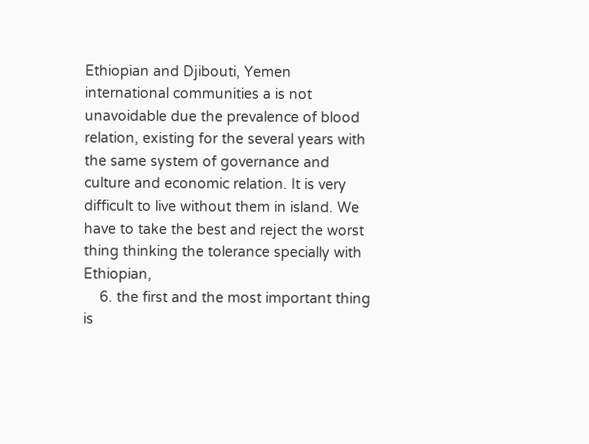Ethiopian and Djibouti, Yemen international communities a is not unavoidable due the prevalence of blood relation, existing for the several years with the same system of governance and culture and economic relation. It is very difficult to live without them in island. We have to take the best and reject the worst thing thinking the tolerance specially with Ethiopian,
    6. the first and the most important thing is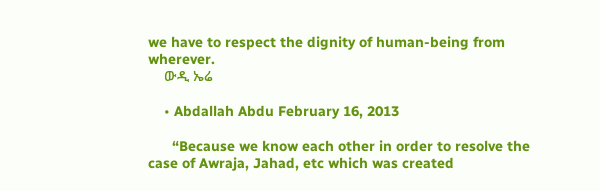we have to respect the dignity of human-being from wherever.
    ውዲ ኤሬ

    • Abdallah Abdu February 16, 2013

      “Because we know each other in order to resolve the case of Awraja, Jahad, etc which was created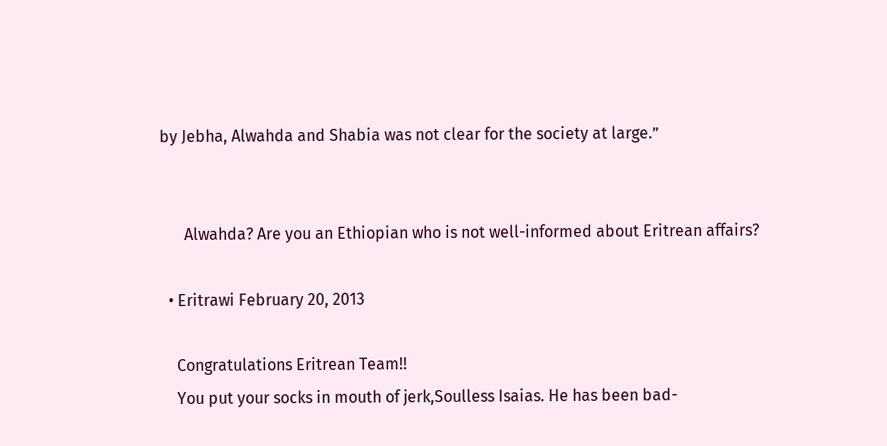by Jebha, Alwahda and Shabia was not clear for the society at large.”


      Alwahda? Are you an Ethiopian who is not well-informed about Eritrean affairs?

  • Eritrawi February 20, 2013

    Congratulations Eritrean Team!!
    You put your socks in mouth of jerk,Soulless Isaias. He has been bad-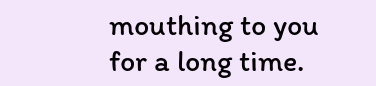mouthing to you for a long time.